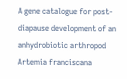A gene catalogue for post-diapause development of an anhydrobiotic arthropod Artemia franciscana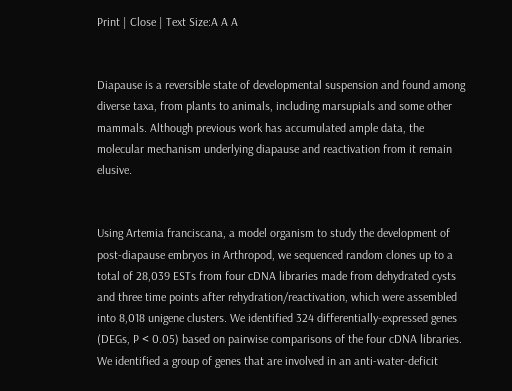Print | Close | Text Size:A A A


Diapause is a reversible state of developmental suspension and found among diverse taxa, from plants to animals, including marsupials and some other mammals. Although previous work has accumulated ample data, the molecular mechanism underlying diapause and reactivation from it remain elusive.


Using Artemia franciscana, a model organism to study the development of post-diapause embryos in Arthropod, we sequenced random clones up to a total of 28,039 ESTs from four cDNA libraries made from dehydrated cysts and three time points after rehydration/reactivation, which were assembled into 8,018 unigene clusters. We identified 324 differentially-expressed genes (DEGs, P < 0.05) based on pairwise comparisons of the four cDNA libraries. We identified a group of genes that are involved in an anti-water-deficit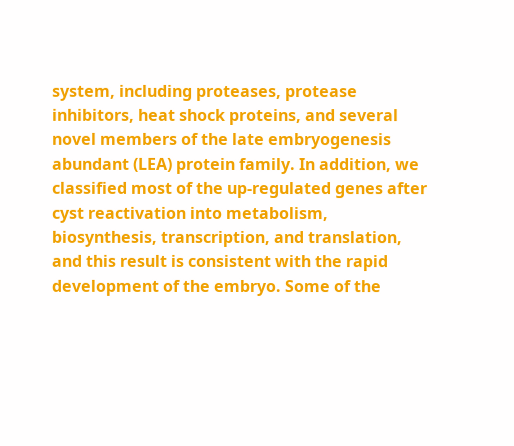system, including proteases, protease inhibitors, heat shock proteins, and several novel members of the late embryogenesis abundant (LEA) protein family. In addition, we classified most of the up-regulated genes after cyst reactivation into metabolism, biosynthesis, transcription, and translation, and this result is consistent with the rapid development of the embryo. Some of the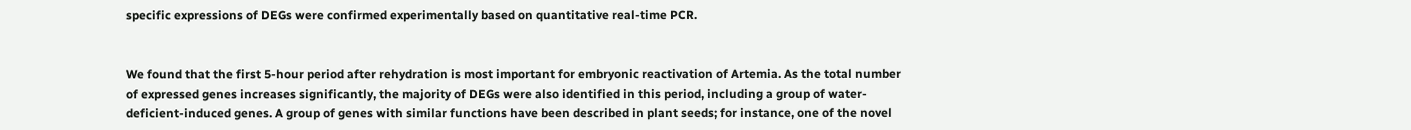specific expressions of DEGs were confirmed experimentally based on quantitative real-time PCR.


We found that the first 5-hour period after rehydration is most important for embryonic reactivation of Artemia. As the total number of expressed genes increases significantly, the majority of DEGs were also identified in this period, including a group of water-deficient-induced genes. A group of genes with similar functions have been described in plant seeds; for instance, one of the novel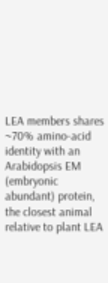LEA members shares ~70% amino-acid identity with an Arabidopsis EM (embryonic abundant) protein, the closest animal relative to plant LEA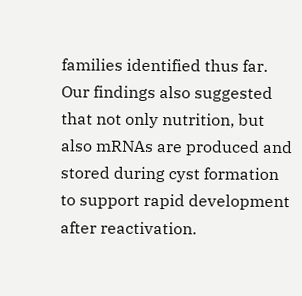families identified thus far. Our findings also suggested that not only nutrition, but also mRNAs are produced and stored during cyst formation to support rapid development after reactivation.